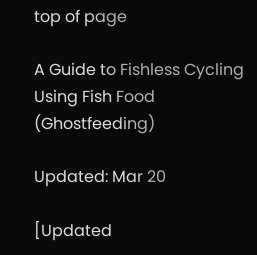top of page

A Guide to Fishless Cycling Using Fish Food (Ghostfeeding)

Updated: Mar 20

[Updated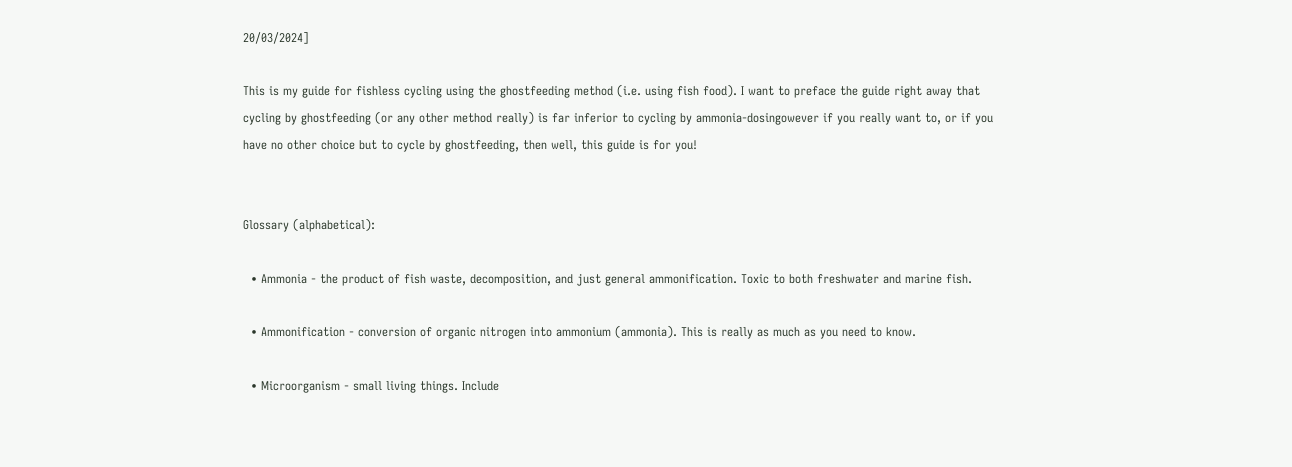20/03/2024]

This is my guide for fishless cycling using the ghostfeeding method (i.e. using fish food). I want to preface the guide right away that cycling by ghostfeeding (or any other method really) is far inferior to cycling by ammonia-dosingowever if you really want to, or if you have no other choice but to cycle by ghostfeeding, then well, this guide is for you!


Glossary (alphabetical):

  • Ammonia - the product of fish waste, decomposition, and just general ammonification. Toxic to both freshwater and marine fish.

  • Ammonification - conversion of organic nitrogen into ammonium (ammonia). This is really as much as you need to know.

  • Microorganism - small living things. Include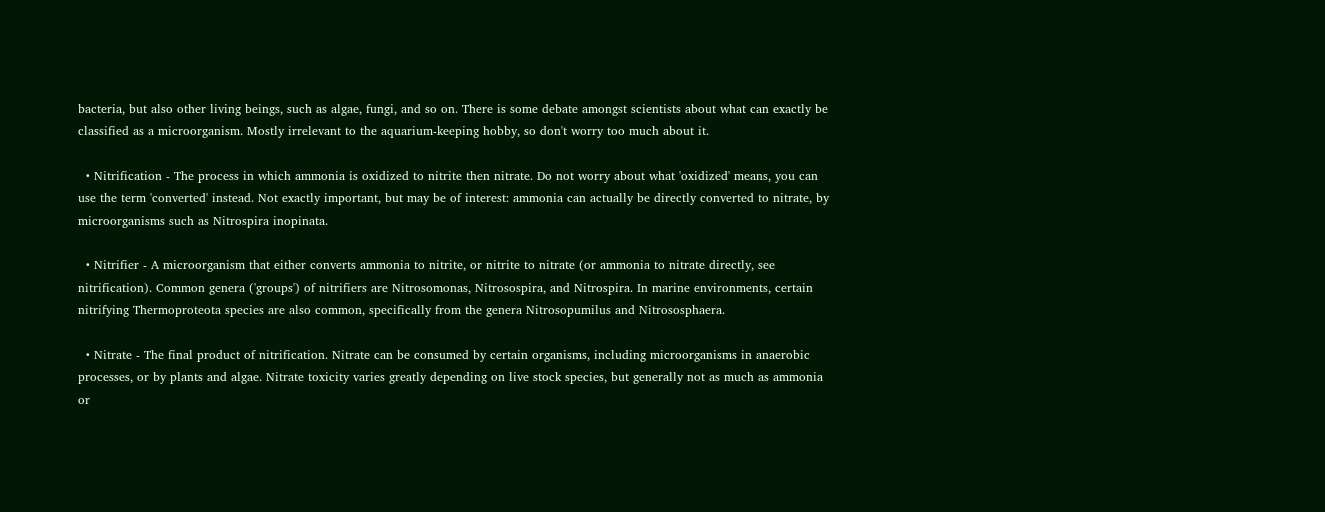bacteria, but also other living beings, such as algae, fungi, and so on. There is some debate amongst scientists about what can exactly be classified as a microorganism. Mostly irrelevant to the aquarium-keeping hobby, so don't worry too much about it.

  • Nitrification - The process in which ammonia is oxidized to nitrite then nitrate. Do not worry about what 'oxidized' means, you can use the term 'converted' instead. Not exactly important, but may be of interest: ammonia can actually be directly converted to nitrate, by microorganisms such as Nitrospira inopinata.

  • Nitrifier - A microorganism that either converts ammonia to nitrite, or nitrite to nitrate (or ammonia to nitrate directly, see nitrification). Common genera ('groups') of nitrifiers are Nitrosomonas, Nitrosospira, and Nitrospira. In marine environments, certain nitrifying Thermoproteota species are also common, specifically from the genera Nitrosopumilus and Nitrososphaera.

  • Nitrate - The final product of nitrification. Nitrate can be consumed by certain organisms, including microorganisms in anaerobic processes, or by plants and algae. Nitrate toxicity varies greatly depending on live stock species, but generally not as much as ammonia or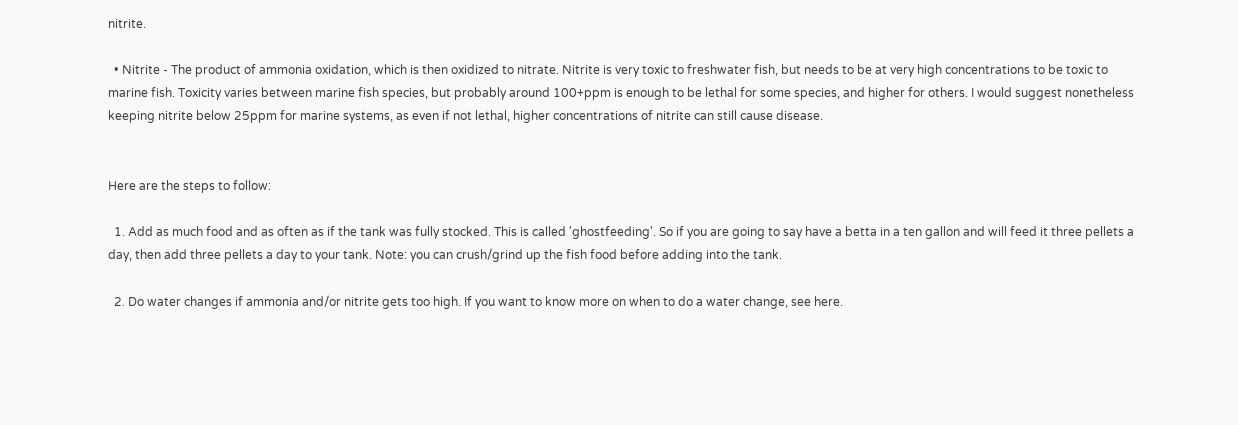nitrite.

  • Nitrite - The product of ammonia oxidation, which is then oxidized to nitrate. Nitrite is very toxic to freshwater fish, but needs to be at very high concentrations to be toxic to marine fish. Toxicity varies between marine fish species, but probably around 100+ppm is enough to be lethal for some species, and higher for others. I would suggest nonetheless keeping nitrite below 25ppm for marine systems, as even if not lethal, higher concentrations of nitrite can still cause disease.


Here are the steps to follow:

  1. Add as much food and as often as if the tank was fully stocked. This is called 'ghostfeeding'. So if you are going to say have a betta in a ten gallon and will feed it three pellets a day, then add three pellets a day to your tank. Note: you can crush/grind up the fish food before adding into the tank.

  2. Do water changes if ammonia and/or nitrite gets too high. If you want to know more on when to do a water change, see here.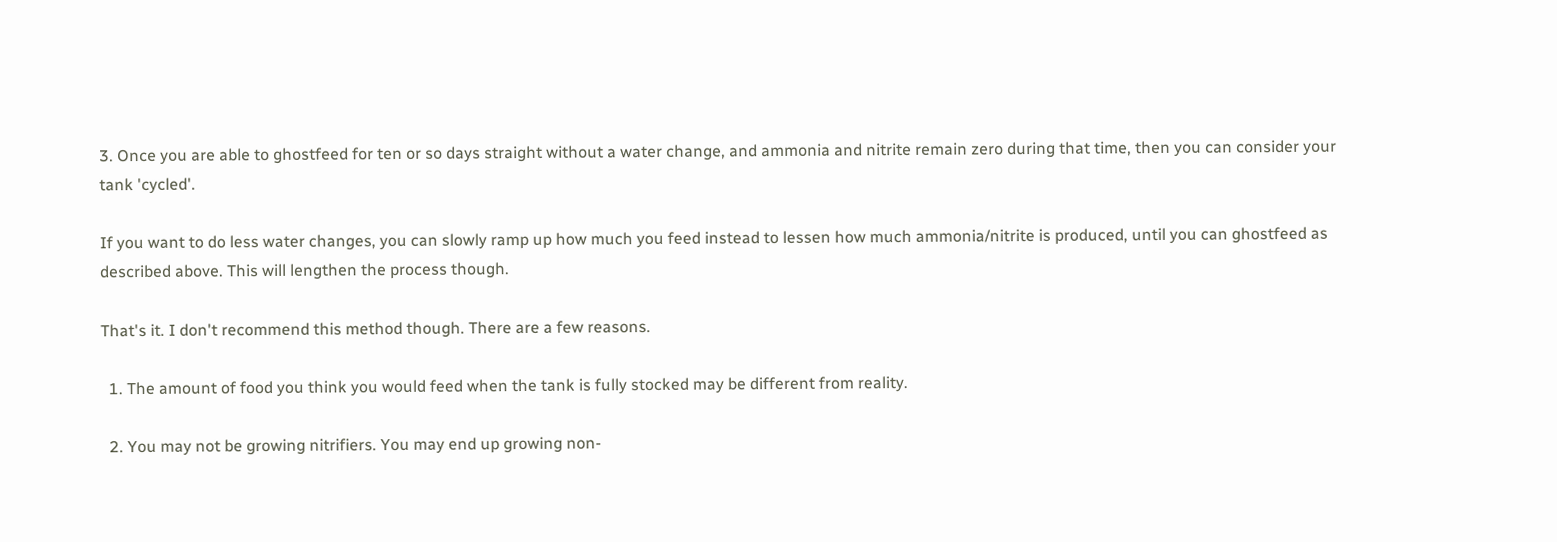3. Once you are able to ghostfeed for ten or so days straight without a water change, and ammonia and nitrite remain zero during that time, then you can consider your tank 'cycled'.

If you want to do less water changes, you can slowly ramp up how much you feed instead to lessen how much ammonia/nitrite is produced, until you can ghostfeed as described above. This will lengthen the process though.

That's it. I don't recommend this method though. There are a few reasons.

  1. The amount of food you think you would feed when the tank is fully stocked may be different from reality.

  2. You may not be growing nitrifiers. You may end up growing non-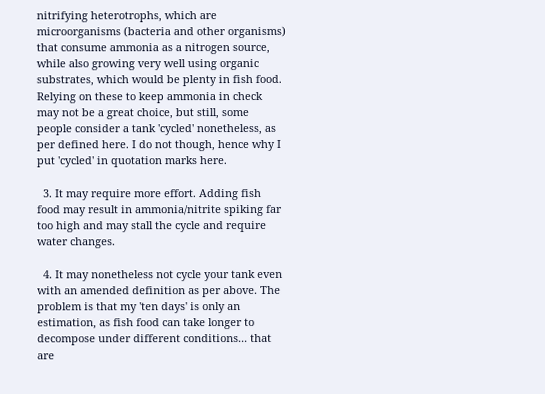nitrifying heterotrophs, which are microorganisms (bacteria and other organisms) that consume ammonia as a nitrogen source, while also growing very well using organic substrates, which would be plenty in fish food. Relying on these to keep ammonia in check may not be a great choice, but still, some people consider a tank 'cycled' nonetheless, as per defined here. I do not though, hence why I put 'cycled' in quotation marks here.

  3. It may require more effort. Adding fish food may result in ammonia/nitrite spiking far too high and may stall the cycle and require water changes.

  4. It may nonetheless not cycle your tank even with an amended definition as per above. The problem is that my 'ten days' is only an estimation, as fish food can take longer to decompose under different conditions... that are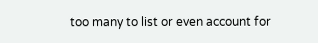too many to list or even account for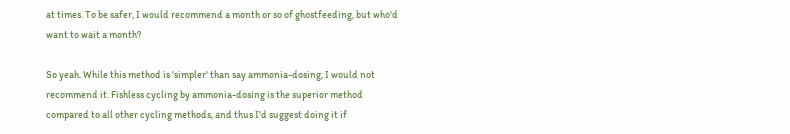at times. To be safer, I would recommend a month or so of ghostfeeding, but who'd want to wait a month?

So yeah. While this method is 'simpler' than say ammonia-dosing, I would not recommend it. Fishless cycling by ammonia-dosing is the superior method compared to all other cycling methods, and thus I'd suggest doing it if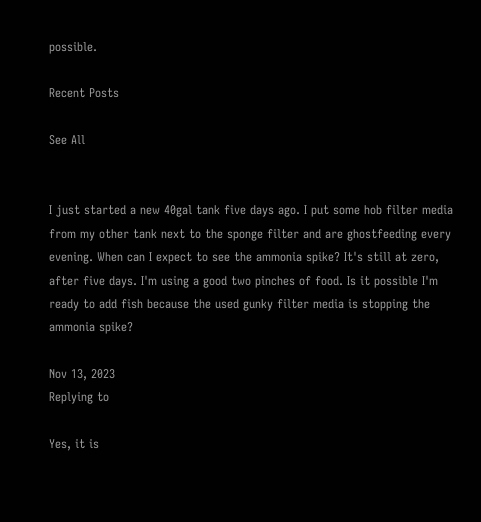possible.

Recent Posts

See All


I just started a new 40gal tank five days ago. I put some hob filter media from my other tank next to the sponge filter and are ghostfeeding every evening. When can I expect to see the ammonia spike? It's still at zero, after five days. I'm using a good two pinches of food. Is it possible I'm ready to add fish because the used gunky filter media is stopping the ammonia spike?

Nov 13, 2023
Replying to

Yes, it is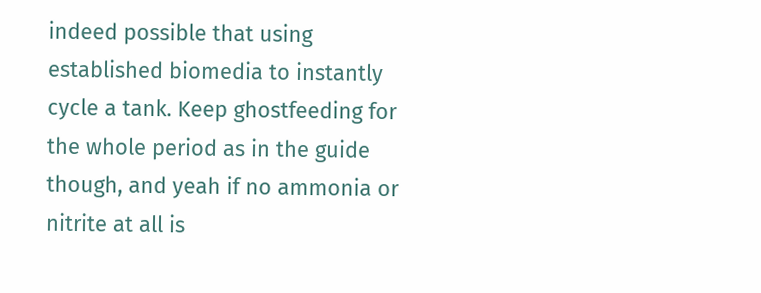indeed possible that using established biomedia to instantly cycle a tank. Keep ghostfeeding for the whole period as in the guide though, and yeah if no ammonia or nitrite at all is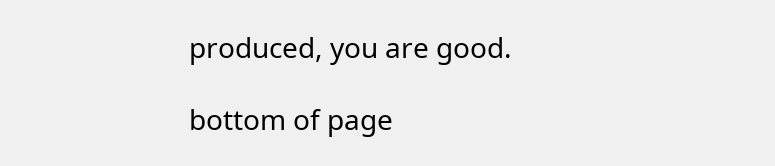produced, you are good.

bottom of page